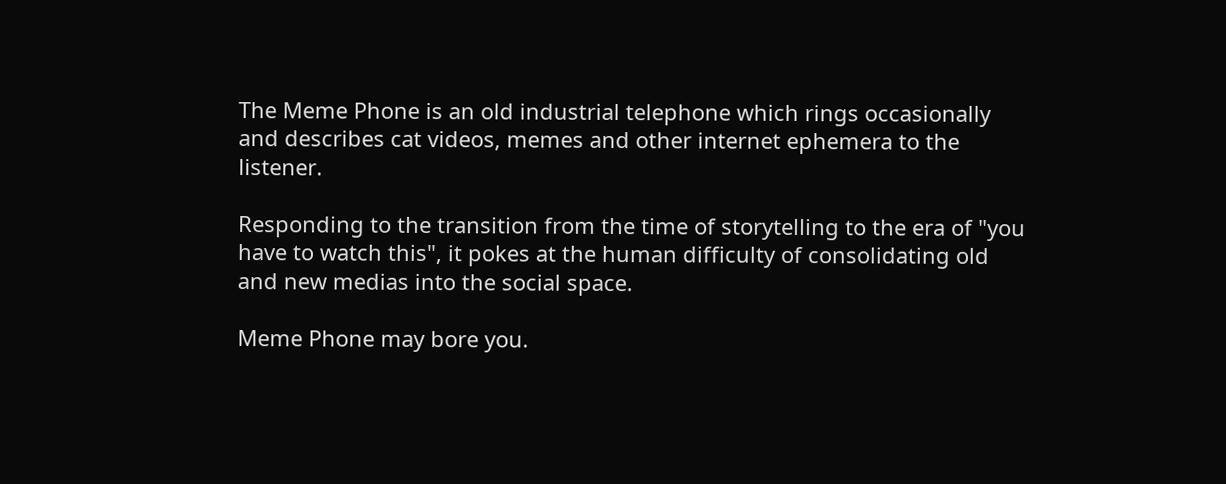The Meme Phone is an old industrial telephone which rings occasionally and describes cat videos, memes and other internet ephemera to the listener.

Responding to the transition from the time of storytelling to the era of "you have to watch this", it pokes at the human difficulty of consolidating old and new medias into the social space.

Meme Phone may bore you.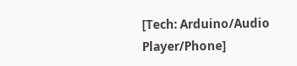[Tech: Arduino/Audio Player/Phone]